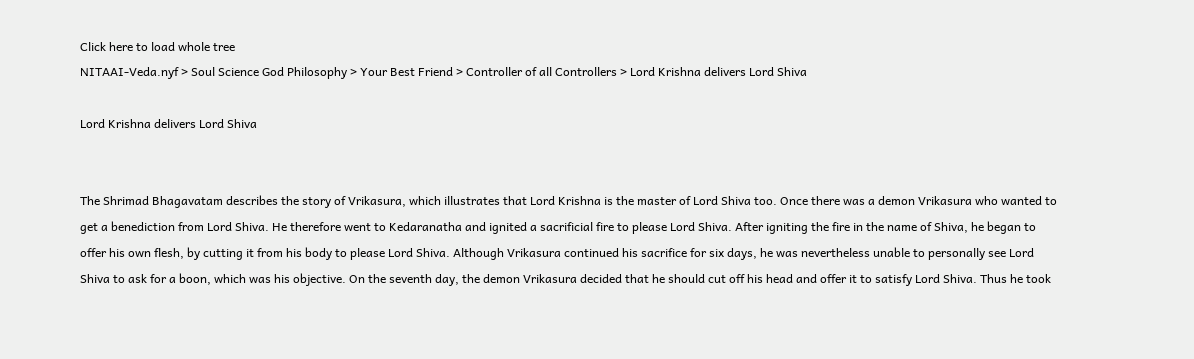Click here to load whole tree
NITAAI-Veda.nyf > Soul Science God Philosophy > Your Best Friend > Controller of all Controllers > Lord Krishna delivers Lord Shiva

Lord Krishna delivers Lord Shiva


The Shrimad Bhagavatam describes the story of Vrikasura, which illustrates that Lord Krishna is the master of Lord Shiva too. Once there was a demon Vrikasura who wanted to get a benediction from Lord Shiva. He therefore went to Kedaranatha and ignited a sacrificial fire to please Lord Shiva. After igniting the fire in the name of Shiva, he began to offer his own flesh, by cutting it from his body to please Lord Shiva. Although Vrikasura continued his sacrifice for six days, he was nevertheless unable to personally see Lord Shiva to ask for a boon, which was his objective. On the seventh day, the demon Vrikasura decided that he should cut off his head and offer it to satisfy Lord Shiva. Thus he took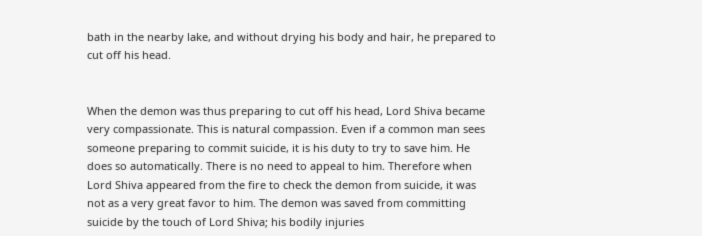bath in the nearby lake, and without drying his body and hair, he prepared to cut off his head.


When the demon was thus preparing to cut off his head, Lord Shiva became very compassionate. This is natural compassion. Even if a common man sees someone preparing to commit suicide, it is his duty to try to save him. He does so automatically. There is no need to appeal to him. Therefore when Lord Shiva appeared from the fire to check the demon from suicide, it was not as a very great favor to him. The demon was saved from committing suicide by the touch of Lord Shiva; his bodily injuries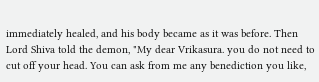immediately healed, and his body became as it was before. Then Lord Shiva told the demon, "My dear Vrikasura. you do not need to cut off your head. You can ask from me any benediction you like,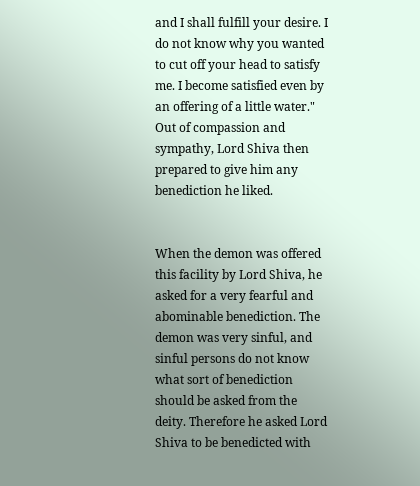and I shall fulfill your desire. I do not know why you wanted to cut off your head to satisfy me. I become satisfied even by an offering of a little water." Out of compassion and sympathy, Lord Shiva then prepared to give him any benediction he liked.


When the demon was offered this facility by Lord Shiva, he asked for a very fearful and abominable benediction. The demon was very sinful, and sinful persons do not know what sort of benediction should be asked from the deity. Therefore he asked Lord Shiva to be benedicted with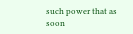such power that as soon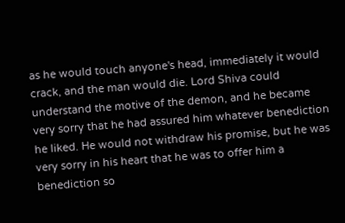as he would touch anyone's head, immediately it would crack, and the man would die. Lord Shiva could understand the motive of the demon, and he became very sorry that he had assured him whatever benediction he liked. He would not withdraw his promise, but he was very sorry in his heart that he was to offer him a benediction so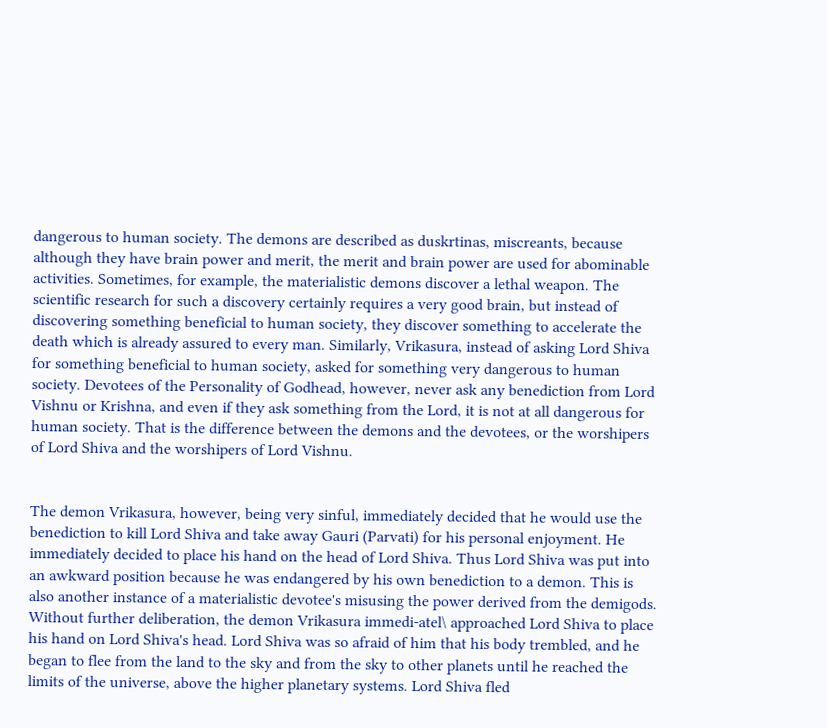dangerous to human society. The demons are described as duskrtinas, miscreants, because although they have brain power and merit, the merit and brain power are used for abominable activities. Sometimes, for example, the materialistic demons discover a lethal weapon. The scientific research for such a discovery certainly requires a very good brain, but instead of discovering something beneficial to human society, they discover something to accelerate the death which is already assured to every man. Similarly, Vrikasura, instead of asking Lord Shiva for something beneficial to human society, asked for something very dangerous to human society. Devotees of the Personality of Godhead, however, never ask any benediction from Lord Vishnu or Krishna, and even if they ask something from the Lord, it is not at all dangerous for human society. That is the difference between the demons and the devotees, or the worshipers of Lord Shiva and the worshipers of Lord Vishnu.


The demon Vrikasura, however, being very sinful, immediately decided that he would use the benediction to kill Lord Shiva and take away Gauri (Parvati) for his personal enjoyment. He immediately decided to place his hand on the head of Lord Shiva. Thus Lord Shiva was put into an awkward position because he was endangered by his own benediction to a demon. This is also another instance of a materialistic devotee's misusing the power derived from the demigods. Without further deliberation, the demon Vrikasura immedi-atel\ approached Lord Shiva to place his hand on Lord Shiva's head. Lord Shiva was so afraid of him that his body trembled, and he began to flee from the land to the sky and from the sky to other planets until he reached the limits of the universe, above the higher planetary systems. Lord Shiva fled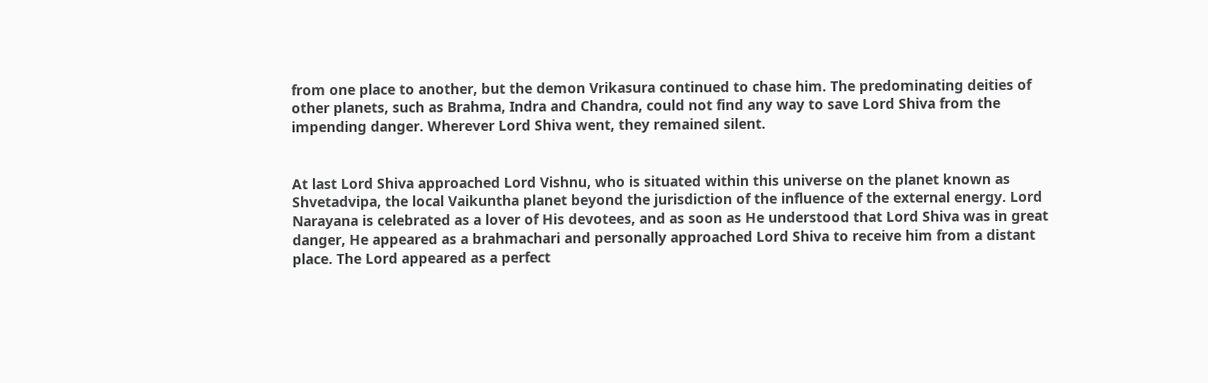from one place to another, but the demon Vrikasura continued to chase him. The predominating deities of other planets, such as Brahma, Indra and Chandra, could not find any way to save Lord Shiva from the impending danger. Wherever Lord Shiva went, they remained silent.


At last Lord Shiva approached Lord Vishnu, who is situated within this universe on the planet known as Shvetadvipa, the local Vaikuntha planet beyond the jurisdiction of the influence of the external energy. Lord Narayana is celebrated as a lover of His devotees, and as soon as He understood that Lord Shiva was in great danger, He appeared as a brahmachari and personally approached Lord Shiva to receive him from a distant place. The Lord appeared as a perfect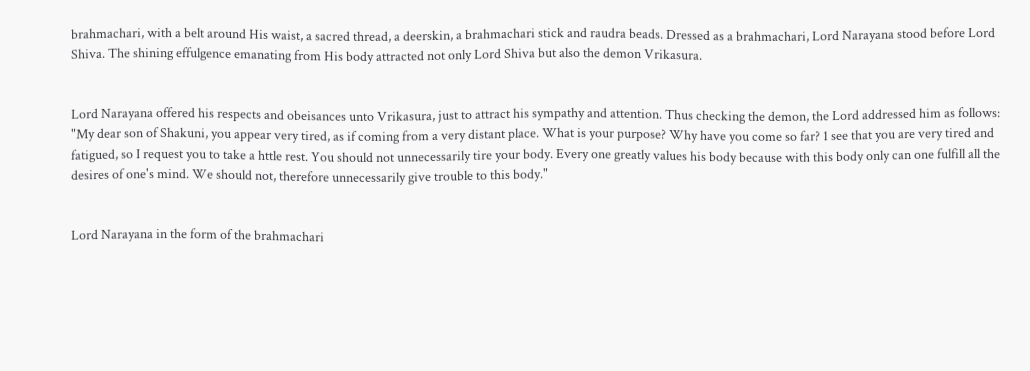brahmachari, with a belt around His waist, a sacred thread, a deerskin, a brahmachari stick and raudra beads. Dressed as a brahmachari, Lord Narayana stood before Lord Shiva. The shining effulgence emanating from His body attracted not only Lord Shiva but also the demon Vrikasura.


Lord Narayana offered his respects and obeisances unto Vrikasura, just to attract his sympathy and attention. Thus checking the demon, the Lord addressed him as follows: "My dear son of Shakuni, you appear very tired, as if coming from a very distant place. What is your purpose? Why have you come so far? 1 see that you are very tired and fatigued, so I request you to take a httle rest. You should not unnecessarily tire your body. Every one greatly values his body because with this body only can one fulfill all the desires of one's mind. We should not, therefore unnecessarily give trouble to this body."


Lord Narayana in the form of the brahmachari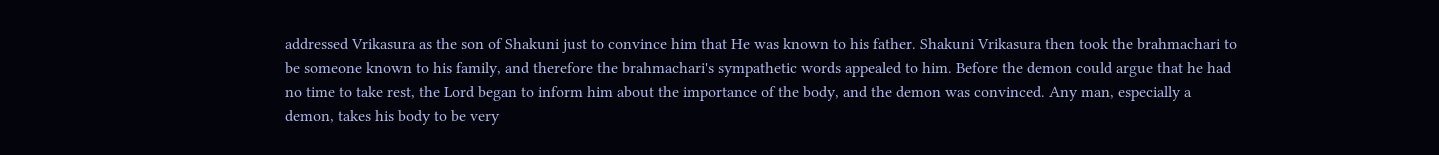addressed Vrikasura as the son of Shakuni just to convince him that He was known to his father. Shakuni Vrikasura then took the brahmachari to be someone known to his family, and therefore the brahmachari's sympathetic words appealed to him. Before the demon could argue that he had no time to take rest, the Lord began to inform him about the importance of the body, and the demon was convinced. Any man, especially a demon, takes his body to be very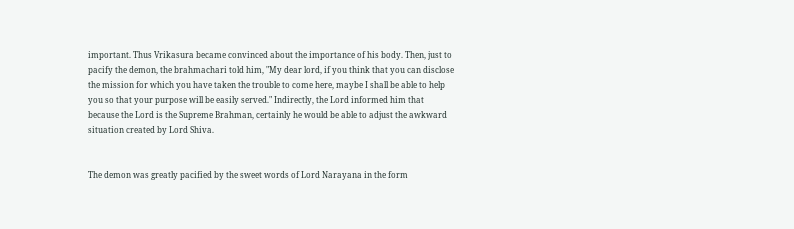important. Thus Vrikasura became convinced about the importance of his body. Then, just to pacify the demon, the brahmachari told him, "My dear lord, if you think that you can disclose the mission for which you have taken the trouble to come here, maybe I shall be able to help you so that your purpose will be easily served." Indirectly, the Lord informed him that because the Lord is the Supreme Brahman, certainly he would be able to adjust the awkward situation created by Lord Shiva.


The demon was greatly pacified by the sweet words of Lord Narayana in the form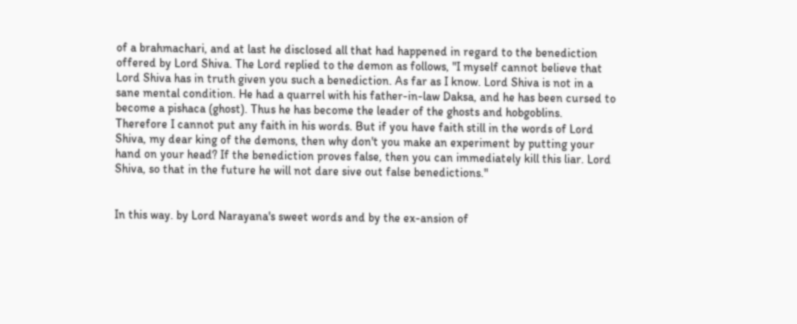of a brahmachari, and at last he disclosed all that had happened in regard to the benediction offered by Lord Shiva. The Lord replied to the demon as follows, "I myself cannot believe that Lord Shiva has in truth given you such a benediction. As far as I know. Lord Shiva is not in a sane mental condition. He had a quarrel with his father-in-law Daksa, and he has been cursed to become a pishaca (ghost). Thus he has become the leader of the ghosts and hobgoblins. Therefore I cannot put any faith in his words. But if you have faith still in the words of Lord Shiva, my dear king of the demons, then why don't you make an experiment by putting your hand on your head? If the benediction proves false, then you can immediately kill this liar. Lord Shiva, so that in the future he will not dare sive out false benedictions."


In this way. by Lord Narayana's sweet words and by the ex-ansion of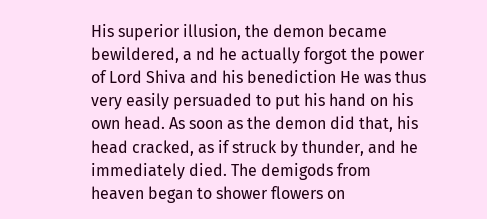His superior illusion, the demon became bewildered, a nd he actually forgot the power of Lord Shiva and his benediction He was thus very easily persuaded to put his hand on his own head. As soon as the demon did that, his head cracked, as if struck by thunder, and he immediately died. The demigods from heaven began to shower flowers on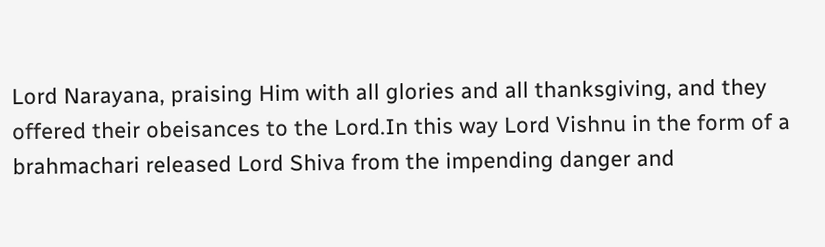Lord Narayana, praising Him with all glories and all thanksgiving, and they offered their obeisances to the Lord.In this way Lord Vishnu in the form of a brahmachari released Lord Shiva from the impending danger and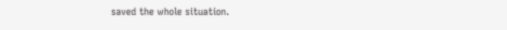saved the whole situation.